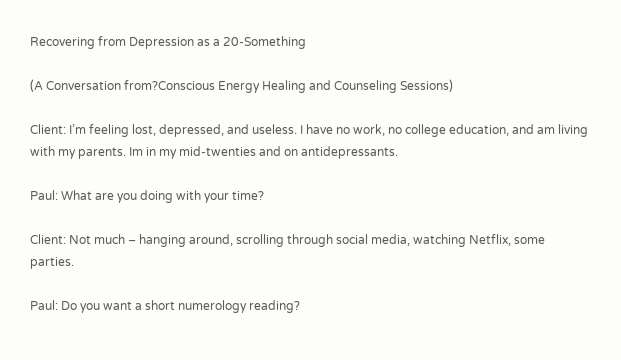Recovering from Depression as a 20-Something

(A Conversation from?Conscious Energy Healing and Counseling Sessions)

Client: I’m feeling lost, depressed, and useless. I have no work, no college education, and am living with my parents. Im in my mid-twenties and on antidepressants.

Paul: What are you doing with your time?

Client: Not much – hanging around, scrolling through social media, watching Netflix, some parties.

Paul: Do you want a short numerology reading?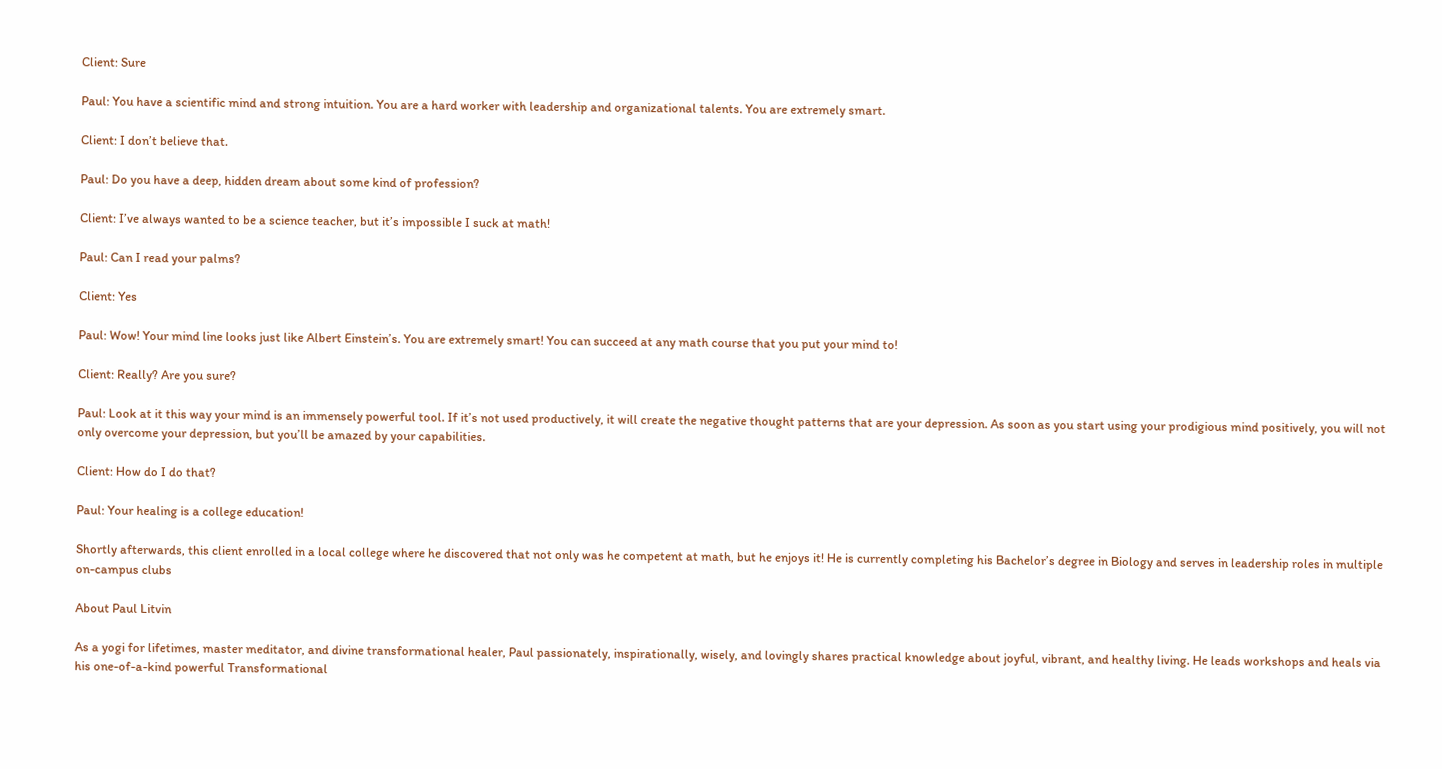Client: Sure

Paul: You have a scientific mind and strong intuition. You are a hard worker with leadership and organizational talents. You are extremely smart.

Client: I don’t believe that.

Paul: Do you have a deep, hidden dream about some kind of profession?

Client: I’ve always wanted to be a science teacher, but it’s impossible I suck at math!

Paul: Can I read your palms?

Client: Yes

Paul: Wow! Your mind line looks just like Albert Einstein’s. You are extremely smart! You can succeed at any math course that you put your mind to!

Client: Really? Are you sure?

Paul: Look at it this way your mind is an immensely powerful tool. If it’s not used productively, it will create the negative thought patterns that are your depression. As soon as you start using your prodigious mind positively, you will not only overcome your depression, but you’ll be amazed by your capabilities.

Client: How do I do that?

Paul: Your healing is a college education!

Shortly afterwards, this client enrolled in a local college where he discovered that not only was he competent at math, but he enjoys it! He is currently completing his Bachelor’s degree in Biology and serves in leadership roles in multiple on-campus clubs

About Paul Litvin

As a yogi for lifetimes, master meditator, and divine transformational healer, Paul passionately, inspirationally, wisely, and lovingly shares practical knowledge about joyful, vibrant, and healthy living. He leads workshops and heals via his one-of-a-kind powerful Transformational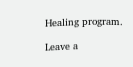Healing program.

Leave a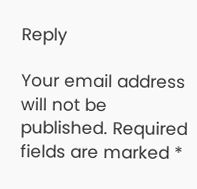Reply

Your email address will not be published. Required fields are marked *